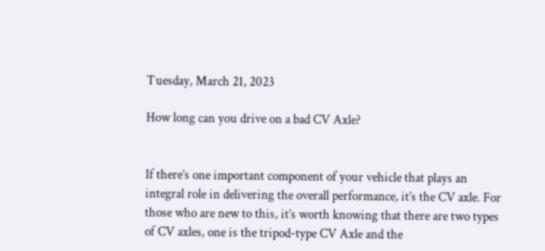Tuesday, March 21, 2023

How long can you drive on a bad CV Axle?


If there’s one important component of your vehicle that plays an integral role in delivering the overall performance, it’s the CV axle. For those who are new to this, it’s worth knowing that there are two types of CV axles, one is the tripod-type CV Axle and the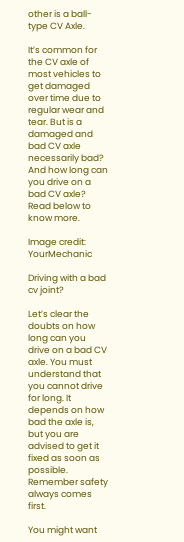other is a ball-type CV Axle.

It’s common for the CV axle of most vehicles to get damaged over time due to regular wear and tear. But is a damaged and bad CV axle necessarily bad? And how long can you drive on a bad CV axle? Read below to know more.

Image credit: YourMechanic

Driving with a bad cv joint?

Let’s clear the doubts on how long can you drive on a bad CV axle. You must understand that you cannot drive for long. It depends on how bad the axle is, but you are advised to get it fixed as soon as possible. Remember safety always comes first.

You might want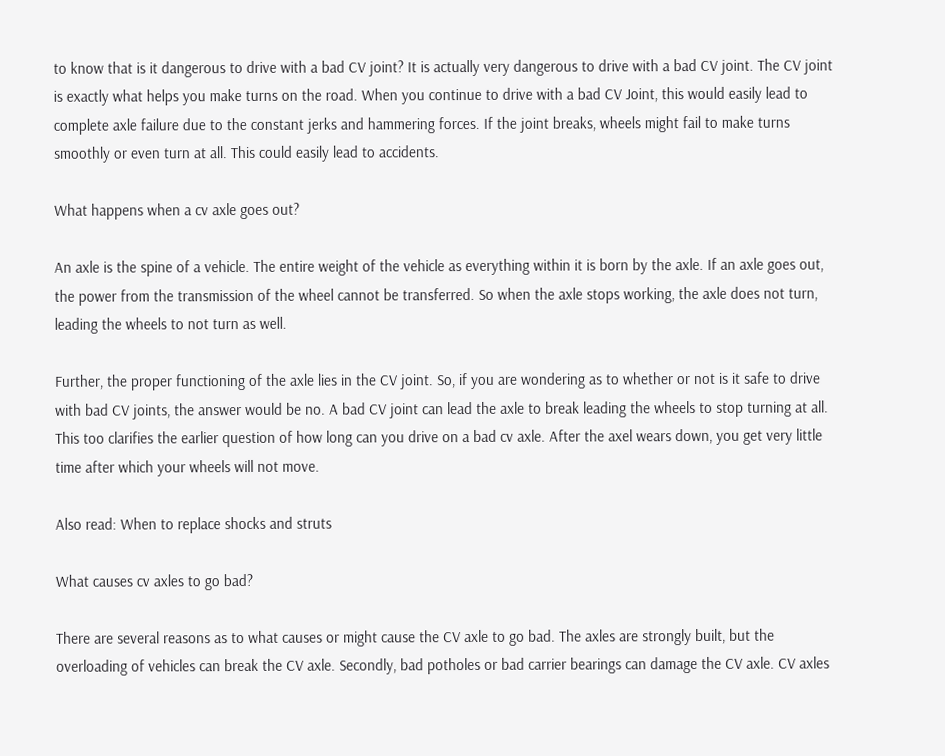to know that is it dangerous to drive with a bad CV joint? It is actually very dangerous to drive with a bad CV joint. The CV joint is exactly what helps you make turns on the road. When you continue to drive with a bad CV Joint, this would easily lead to complete axle failure due to the constant jerks and hammering forces. If the joint breaks, wheels might fail to make turns smoothly or even turn at all. This could easily lead to accidents.

What happens when a cv axle goes out?

An axle is the spine of a vehicle. The entire weight of the vehicle as everything within it is born by the axle. If an axle goes out, the power from the transmission of the wheel cannot be transferred. So when the axle stops working, the axle does not turn, leading the wheels to not turn as well.

Further, the proper functioning of the axle lies in the CV joint. So, if you are wondering as to whether or not is it safe to drive with bad CV joints, the answer would be no. A bad CV joint can lead the axle to break leading the wheels to stop turning at all. This too clarifies the earlier question of how long can you drive on a bad cv axle. After the axel wears down, you get very little time after which your wheels will not move.

Also read: When to replace shocks and struts

What causes cv axles to go bad?

There are several reasons as to what causes or might cause the CV axle to go bad. The axles are strongly built, but the overloading of vehicles can break the CV axle. Secondly, bad potholes or bad carrier bearings can damage the CV axle. CV axles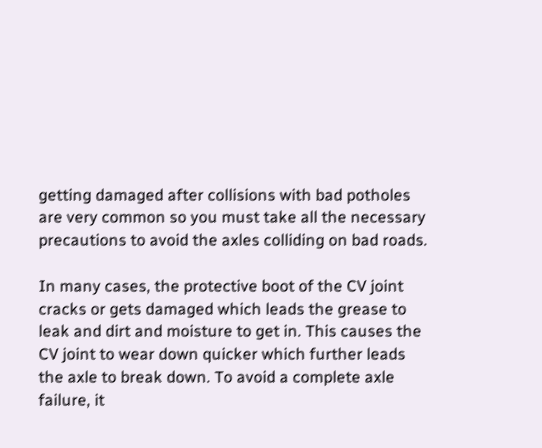getting damaged after collisions with bad potholes are very common so you must take all the necessary precautions to avoid the axles colliding on bad roads.

In many cases, the protective boot of the CV joint cracks or gets damaged which leads the grease to leak and dirt and moisture to get in. This causes the CV joint to wear down quicker which further leads the axle to break down. To avoid a complete axle failure, it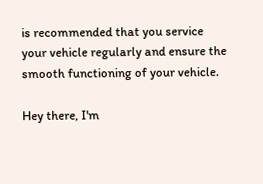is recommended that you service your vehicle regularly and ensure the smooth functioning of your vehicle.

Hey there, I'm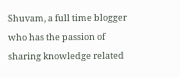Shuvam, a full time blogger who has the passion of sharing knowledge related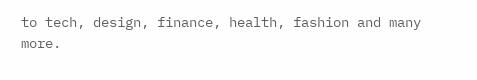to tech, design, finance, health, fashion and many more.